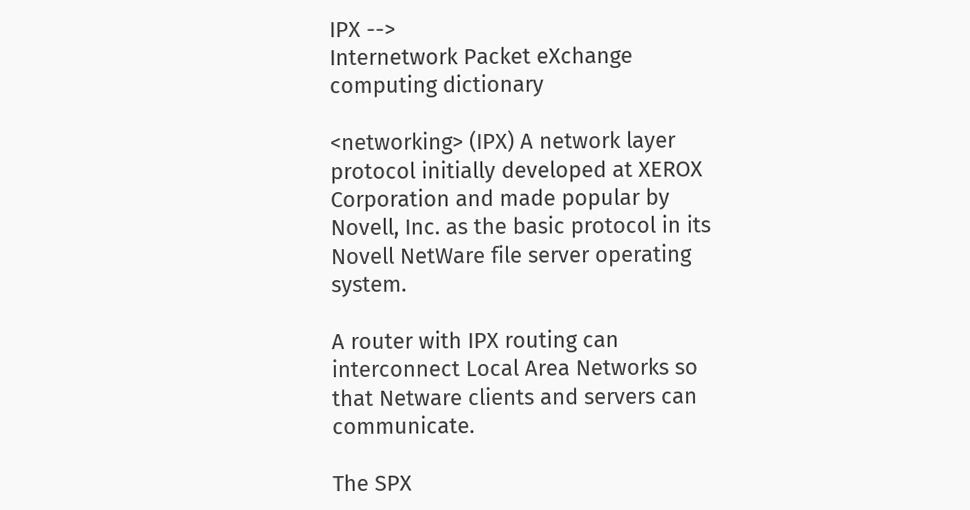IPX -->
Internetwork Packet eXchange
computing dictionary

<networking> (IPX) A network layer protocol initially developed at XEROX Corporation and made popular by Novell, Inc. as the basic protocol in its Novell NetWare file server operating system.

A router with IPX routing can interconnect Local Area Networks so that Netware clients and servers can communicate.

The SPX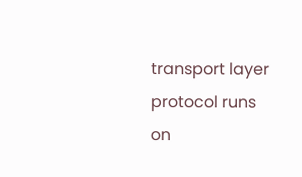transport layer protocol runs on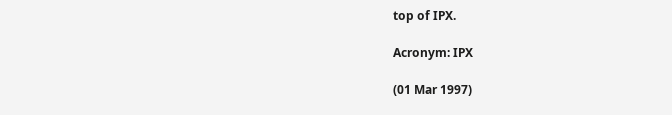top of IPX.

Acronym: IPX

(01 Mar 1997)